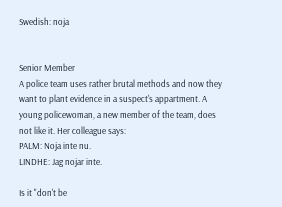Swedish: noja


Senior Member
A police team uses rather brutal methods and now they want to plant evidence in a suspect's appartment. A young policewoman, a new member of the team, does not like it. Her colleague says:
PALM: Noja inte nu.
LINDHE: Jag nojar inte.

Is it "don't be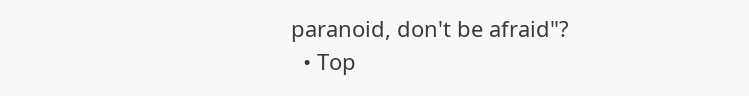paranoid, don't be afraid"?
  • Top